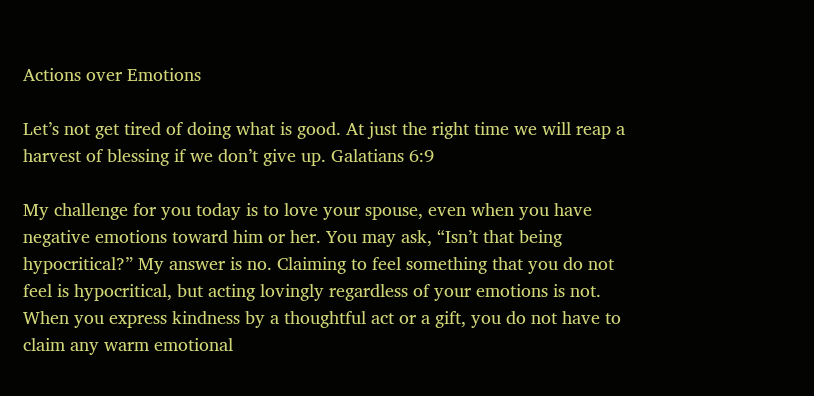Actions over Emotions

Let’s not get tired of doing what is good. At just the right time we will reap a harvest of blessing if we don’t give up. Galatians 6:9

My challenge for you today is to love your spouse, even when you have negative emotions toward him or her. You may ask, “Isn’t that being hypocritical?” My answer is no. Claiming to feel something that you do not feel is hypocritical, but acting lovingly regardless of your emotions is not. When you express kindness by a thoughtful act or a gift, you do not have to claim any warm emotional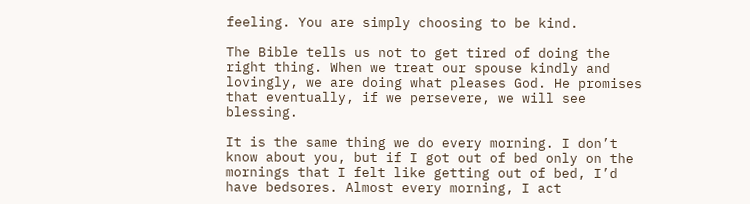feeling. You are simply choosing to be kind.

The Bible tells us not to get tired of doing the right thing. When we treat our spouse kindly and lovingly, we are doing what pleases God. He promises that eventually, if we persevere, we will see blessing.

It is the same thing we do every morning. I don’t know about you, but if I got out of bed only on the mornings that I felt like getting out of bed, I’d have bedsores. Almost every morning, I act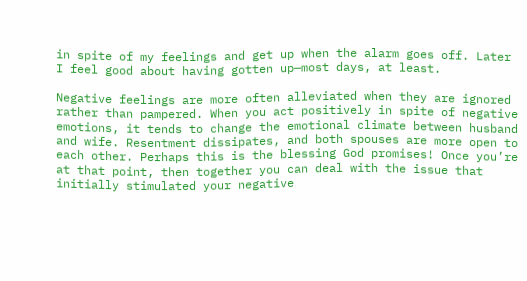in spite of my feelings and get up when the alarm goes off. Later I feel good about having gotten up—most days, at least.

Negative feelings are more often alleviated when they are ignored rather than pampered. When you act positively in spite of negative emotions, it tends to change the emotional climate between husband and wife. Resentment dissipates, and both spouses are more open to each other. Perhaps this is the blessing God promises! Once you’re at that point, then together you can deal with the issue that initially stimulated your negative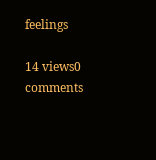feelings

14 views0 comments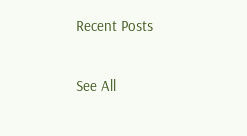Recent Posts

See All